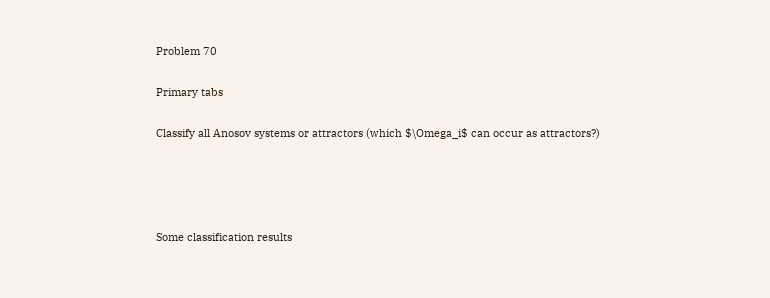Problem 70

Primary tabs

Classify all Anosov systems or attractors (which $\Omega_i$ can occur as attractors?)




Some classification results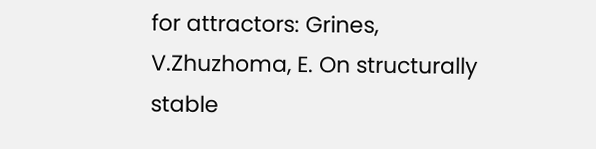for attractors: Grines, V.Zhuzhoma, E. On structurally stable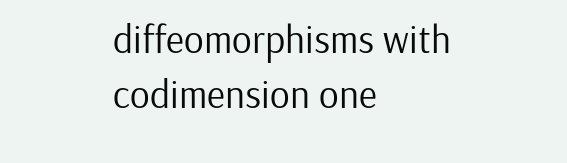diffeomorphisms with codimension one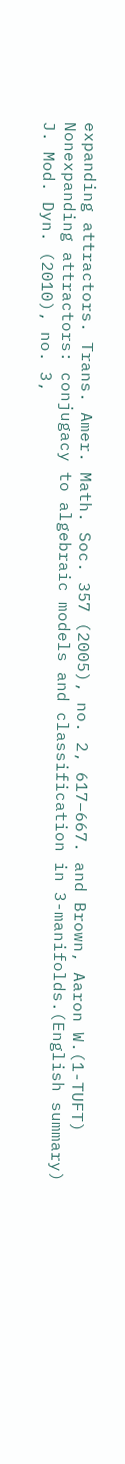expanding attractors. Trans. Amer. Math. Soc. 357 (2005), no. 2, 617–667. and Brown, Aaron W.(1-TUFT)
Nonexpanding attractors: conjugacy to algebraic models and classification in 3-manifolds.(English summary)
J. Mod. Dyn. (2010), no. 3,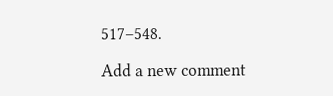517–548.

Add a new comment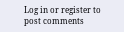Log in or register to post comments